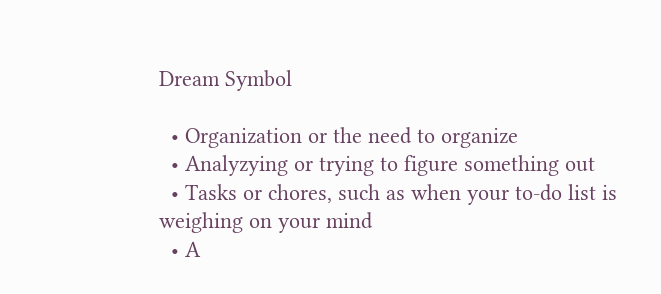Dream Symbol

  • Organization or the need to organize
  • Analyzying or trying to figure something out
  • Tasks or chores, such as when your to-do list is weighing on your mind
  • A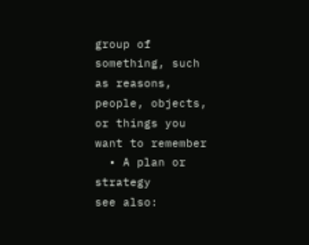group of something, such as reasons, people, objects, or things you want to remember
  • A plan or strategy
see also: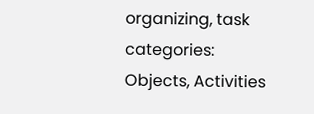organizing, task
categories: Objects, Activities